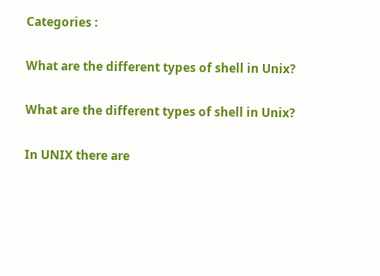Categories :

What are the different types of shell in Unix?

What are the different types of shell in Unix?

In UNIX there are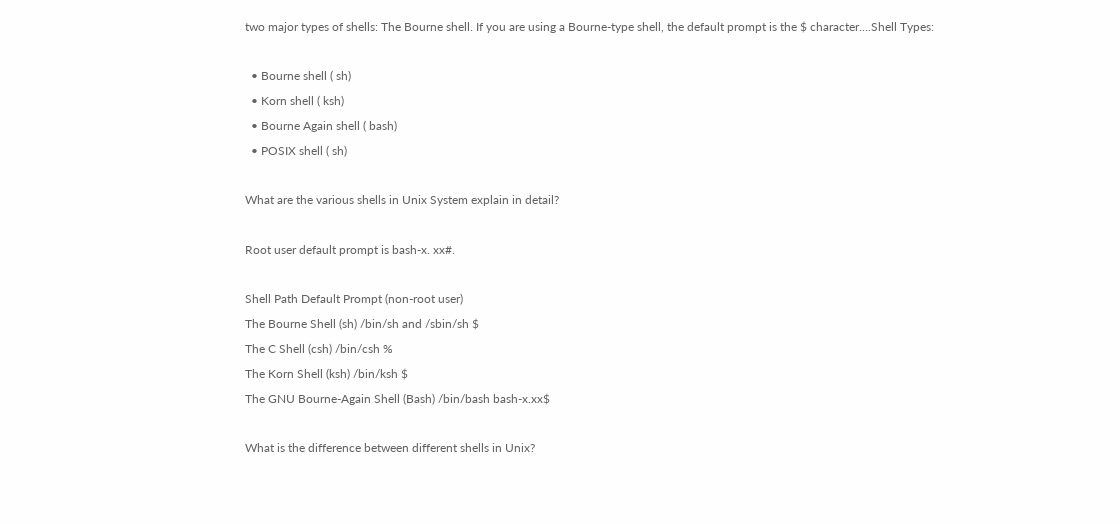two major types of shells: The Bourne shell. If you are using a Bourne-type shell, the default prompt is the $ character….Shell Types:

  • Bourne shell ( sh)
  • Korn shell ( ksh)
  • Bourne Again shell ( bash)
  • POSIX shell ( sh)

What are the various shells in Unix System explain in detail?

Root user default prompt is bash-x. xx#.

Shell Path Default Prompt (non-root user)
The Bourne Shell (sh) /bin/sh and /sbin/sh $
The C Shell (csh) /bin/csh %
The Korn Shell (ksh) /bin/ksh $
The GNU Bourne-Again Shell (Bash) /bin/bash bash-x.xx$

What is the difference between different shells in Unix?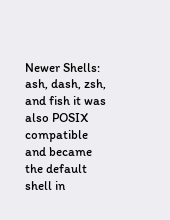Newer Shells: ash, dash, zsh, and fish it was also POSIX compatible and became the default shell in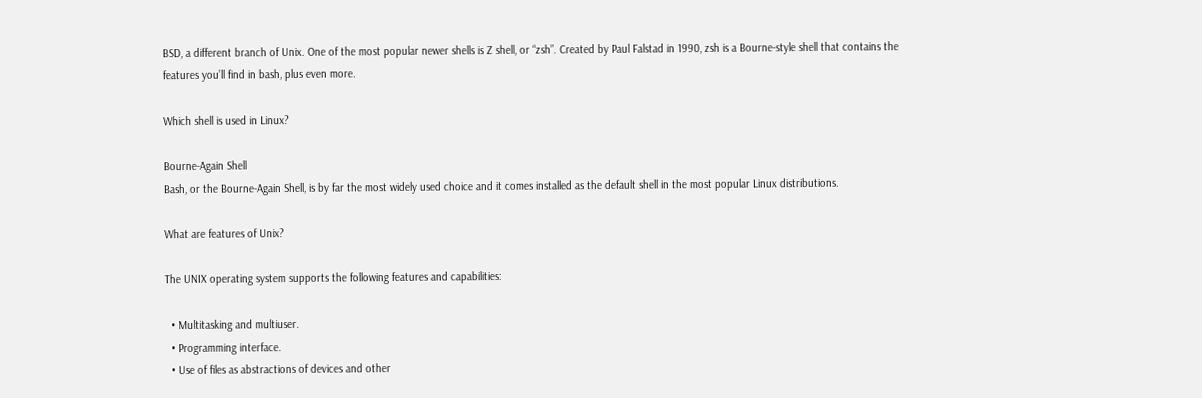BSD, a different branch of Unix. One of the most popular newer shells is Z shell, or “zsh”. Created by Paul Falstad in 1990, zsh is a Bourne-style shell that contains the features you’ll find in bash, plus even more.

Which shell is used in Linux?

Bourne-Again Shell
Bash, or the Bourne-Again Shell, is by far the most widely used choice and it comes installed as the default shell in the most popular Linux distributions.

What are features of Unix?

The UNIX operating system supports the following features and capabilities:

  • Multitasking and multiuser.
  • Programming interface.
  • Use of files as abstractions of devices and other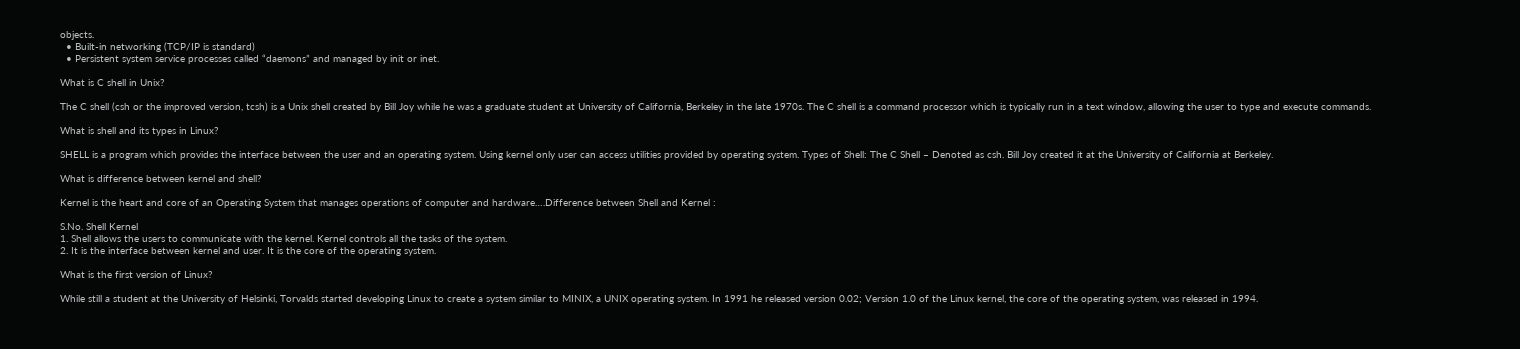objects.
  • Built-in networking (TCP/IP is standard)
  • Persistent system service processes called “daemons” and managed by init or inet.

What is C shell in Unix?

The C shell (csh or the improved version, tcsh) is a Unix shell created by Bill Joy while he was a graduate student at University of California, Berkeley in the late 1970s. The C shell is a command processor which is typically run in a text window, allowing the user to type and execute commands.

What is shell and its types in Linux?

SHELL is a program which provides the interface between the user and an operating system. Using kernel only user can access utilities provided by operating system. Types of Shell: The C Shell – Denoted as csh. Bill Joy created it at the University of California at Berkeley.

What is difference between kernel and shell?

Kernel is the heart and core of an Operating System that manages operations of computer and hardware….Difference between Shell and Kernel :

S.No. Shell Kernel
1. Shell allows the users to communicate with the kernel. Kernel controls all the tasks of the system.
2. It is the interface between kernel and user. It is the core of the operating system.

What is the first version of Linux?

While still a student at the University of Helsinki, Torvalds started developing Linux to create a system similar to MINIX, a UNIX operating system. In 1991 he released version 0.02; Version 1.0 of the Linux kernel, the core of the operating system, was released in 1994.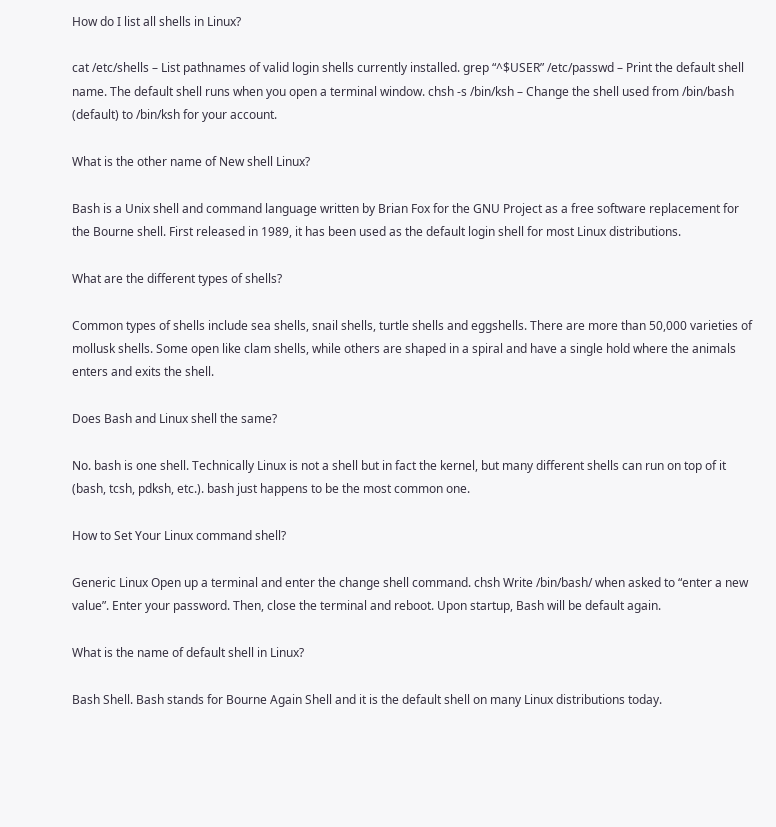How do I list all shells in Linux?

cat /etc/shells – List pathnames of valid login shells currently installed. grep “^$USER” /etc/passwd – Print the default shell name. The default shell runs when you open a terminal window. chsh -s /bin/ksh – Change the shell used from /bin/bash (default) to /bin/ksh for your account.

What is the other name of New shell Linux?

Bash is a Unix shell and command language written by Brian Fox for the GNU Project as a free software replacement for the Bourne shell. First released in 1989, it has been used as the default login shell for most Linux distributions.

What are the different types of shells?

Common types of shells include sea shells, snail shells, turtle shells and eggshells. There are more than 50,000 varieties of mollusk shells. Some open like clam shells, while others are shaped in a spiral and have a single hold where the animals enters and exits the shell.

Does Bash and Linux shell the same?

No. bash is one shell. Technically Linux is not a shell but in fact the kernel, but many different shells can run on top of it (bash, tcsh, pdksh, etc.). bash just happens to be the most common one.

How to Set Your Linux command shell?

Generic Linux Open up a terminal and enter the change shell command. chsh Write /bin/bash/ when asked to “enter a new value”. Enter your password. Then, close the terminal and reboot. Upon startup, Bash will be default again.

What is the name of default shell in Linux?

Bash Shell. Bash stands for Bourne Again Shell and it is the default shell on many Linux distributions today.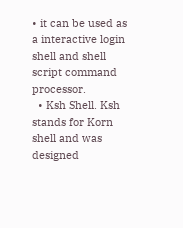• it can be used as a interactive login shell and shell script command processor.
  • Ksh Shell. Ksh stands for Korn shell and was designed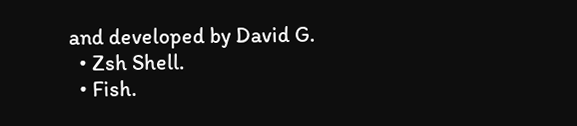and developed by David G.
  • Zsh Shell.
  • Fish.